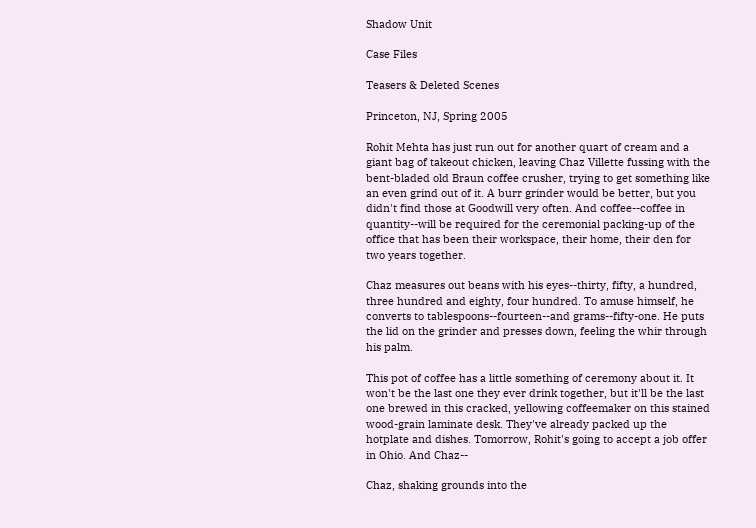Shadow Unit

Case Files

Teasers & Deleted Scenes

Princeton, NJ, Spring 2005

Rohit Mehta has just run out for another quart of cream and a giant bag of takeout chicken, leaving Chaz Villette fussing with the bent-bladed old Braun coffee crusher, trying to get something like an even grind out of it. A burr grinder would be better, but you didn't find those at Goodwill very often. And coffee--coffee in quantity--will be required for the ceremonial packing-up of the office that has been their workspace, their home, their den for two years together.

Chaz measures out beans with his eyes--thirty, fifty, a hundred, three hundred and eighty, four hundred. To amuse himself, he converts to tablespoons--fourteen--and grams--fifty-one. He puts the lid on the grinder and presses down, feeling the whir through his palm.

This pot of coffee has a little something of ceremony about it. It won't be the last one they ever drink together, but it'll be the last one brewed in this cracked, yellowing coffeemaker on this stained wood-grain laminate desk. They've already packed up the hotplate and dishes. Tomorrow, Rohit's going to accept a job offer in Ohio. And Chaz--

Chaz, shaking grounds into the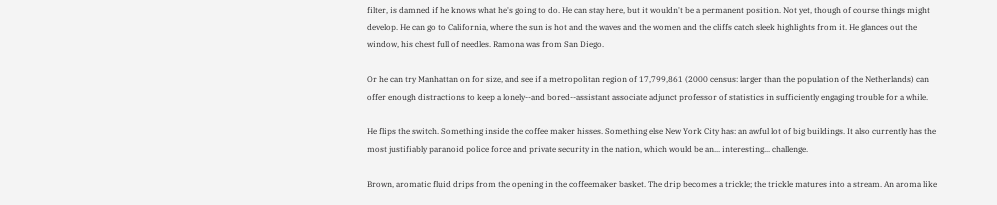filter, is damned if he knows what he's going to do. He can stay here, but it wouldn't be a permanent position. Not yet, though of course things might develop. He can go to California, where the sun is hot and the waves and the women and the cliffs catch sleek highlights from it. He glances out the window, his chest full of needles. Ramona was from San Diego.

Or he can try Manhattan on for size, and see if a metropolitan region of 17,799,861 (2000 census: larger than the population of the Netherlands) can offer enough distractions to keep a lonely--and bored--assistant associate adjunct professor of statistics in sufficiently engaging trouble for a while.

He flips the switch. Something inside the coffee maker hisses. Something else New York City has: an awful lot of big buildings. It also currently has the most justifiably paranoid police force and private security in the nation, which would be an... interesting... challenge.

Brown, aromatic fluid drips from the opening in the coffeemaker basket. The drip becomes a trickle; the trickle matures into a stream. An aroma like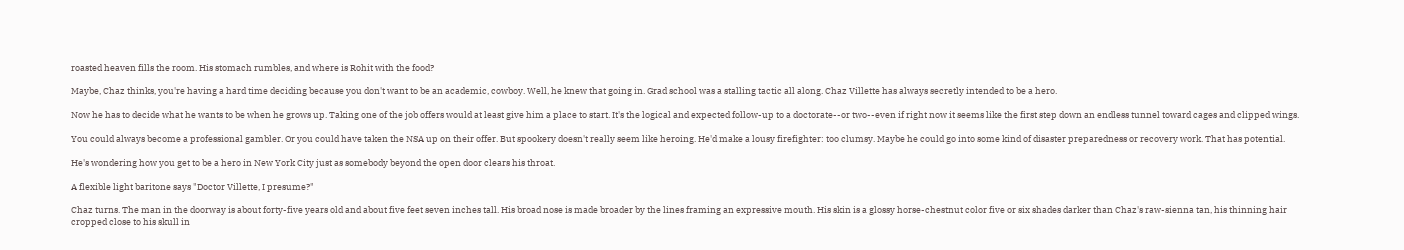roasted heaven fills the room. His stomach rumbles, and where is Rohit with the food?

Maybe, Chaz thinks, you're having a hard time deciding because you don't want to be an academic, cowboy. Well, he knew that going in. Grad school was a stalling tactic all along. Chaz Villette has always secretly intended to be a hero.

Now he has to decide what he wants to be when he grows up. Taking one of the job offers would at least give him a place to start. It's the logical and expected follow-up to a doctorate--or two--even if right now it seems like the first step down an endless tunnel toward cages and clipped wings.

You could always become a professional gambler. Or you could have taken the NSA up on their offer. But spookery doesn't really seem like heroing. He'd make a lousy firefighter: too clumsy. Maybe he could go into some kind of disaster preparedness or recovery work. That has potential.

He's wondering how you get to be a hero in New York City just as somebody beyond the open door clears his throat.

A flexible light baritone says "Doctor Villette, I presume?"

Chaz turns. The man in the doorway is about forty-five years old and about five feet seven inches tall. His broad nose is made broader by the lines framing an expressive mouth. His skin is a glossy horse-chestnut color five or six shades darker than Chaz's raw-sienna tan, his thinning hair cropped close to his skull in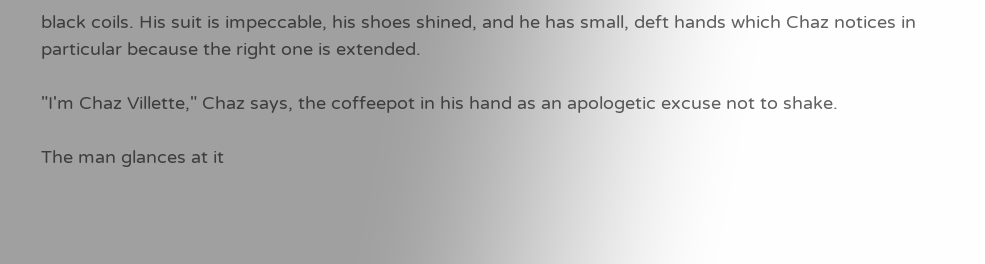black coils. His suit is impeccable, his shoes shined, and he has small, deft hands which Chaz notices in particular because the right one is extended.

"I'm Chaz Villette," Chaz says, the coffeepot in his hand as an apologetic excuse not to shake.

The man glances at it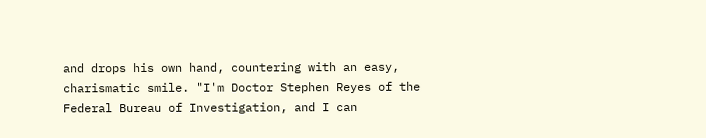and drops his own hand, countering with an easy, charismatic smile. "I'm Doctor Stephen Reyes of the Federal Bureau of Investigation, and I can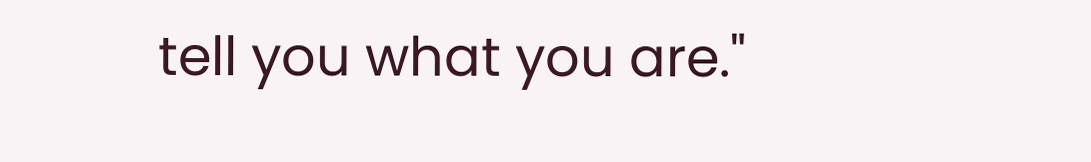tell you what you are."